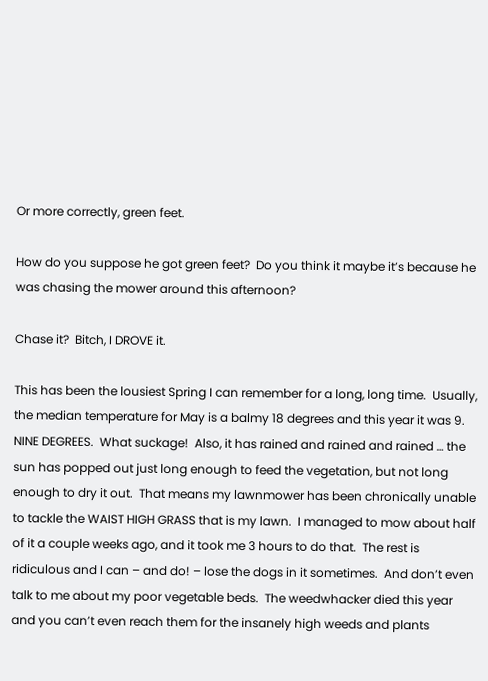Or more correctly, green feet.

How do you suppose he got green feet?  Do you think it maybe it’s because he was chasing the mower around this afternoon?

Chase it?  Bitch, I DROVE it.

This has been the lousiest Spring I can remember for a long, long time.  Usually, the median temperature for May is a balmy 18 degrees and this year it was 9.  NINE DEGREES.  What suckage!  Also, it has rained and rained and rained … the sun has popped out just long enough to feed the vegetation, but not long enough to dry it out.  That means my lawnmower has been chronically unable to tackle the WAIST HIGH GRASS that is my lawn.  I managed to mow about half of it a couple weeks ago, and it took me 3 hours to do that.  The rest is ridiculous and I can – and do! – lose the dogs in it sometimes.  And don’t even talk to me about my poor vegetable beds.  The weedwhacker died this year and you can’t even reach them for the insanely high weeds and plants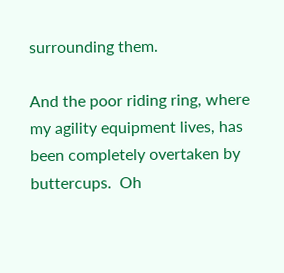surrounding them.

And the poor riding ring, where my agility equipment lives, has been completely overtaken by buttercups.  Oh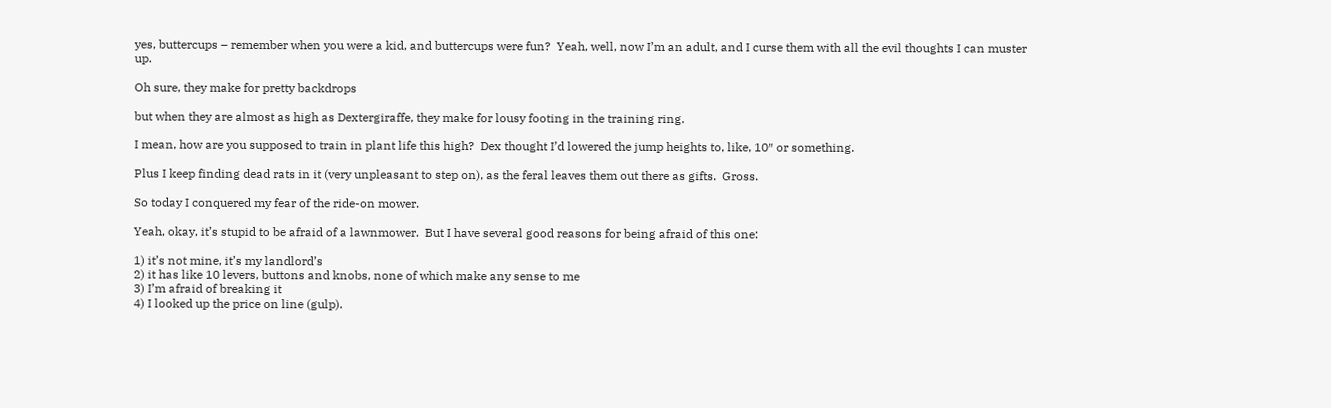yes, buttercups – remember when you were a kid, and buttercups were fun?  Yeah, well, now I’m an adult, and I curse them with all the evil thoughts I can muster up.

Oh sure, they make for pretty backdrops

but when they are almost as high as Dextergiraffe, they make for lousy footing in the training ring.

I mean, how are you supposed to train in plant life this high?  Dex thought I’d lowered the jump heights to, like, 10″ or something.

Plus I keep finding dead rats in it (very unpleasant to step on), as the feral leaves them out there as gifts.  Gross.

So today I conquered my fear of the ride-on mower.

Yeah, okay, it’s stupid to be afraid of a lawnmower.  But I have several good reasons for being afraid of this one:

1) it’s not mine, it’s my landlord’s
2) it has like 10 levers, buttons and knobs, none of which make any sense to me
3) I’m afraid of breaking it
4) I looked up the price on line (gulp).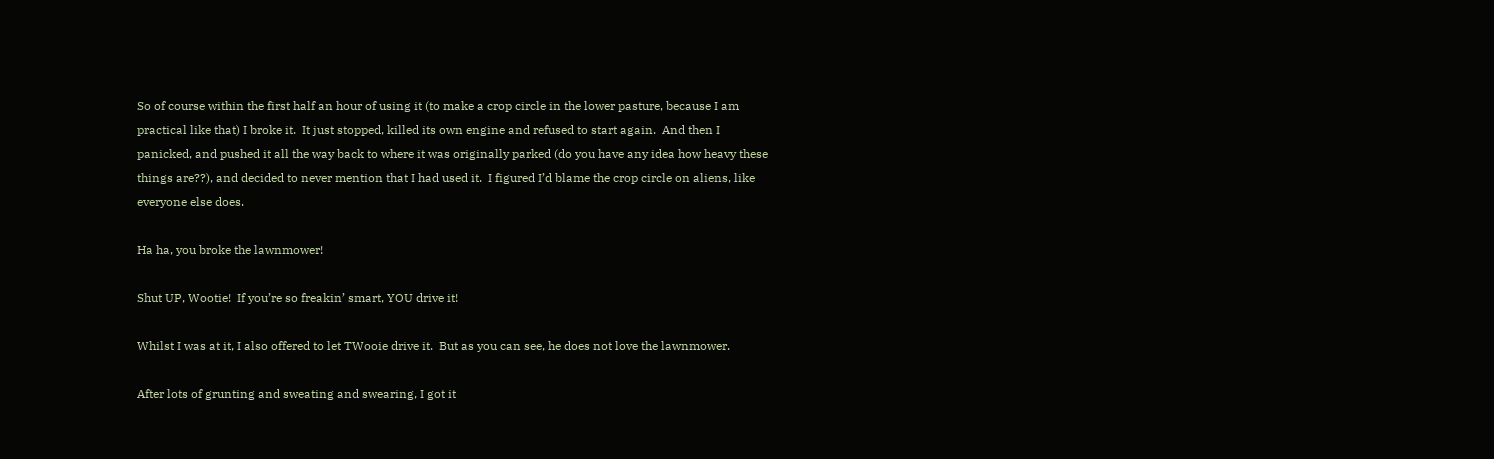So of course within the first half an hour of using it (to make a crop circle in the lower pasture, because I am practical like that) I broke it.  It just stopped, killed its own engine and refused to start again.  And then I panicked, and pushed it all the way back to where it was originally parked (do you have any idea how heavy these things are??), and decided to never mention that I had used it.  I figured I’d blame the crop circle on aliens, like everyone else does.

Ha ha, you broke the lawnmower!

Shut UP, Wootie!  If you’re so freakin’ smart, YOU drive it!

Whilst I was at it, I also offered to let TWooie drive it.  But as you can see, he does not love the lawnmower.

After lots of grunting and sweating and swearing, I got it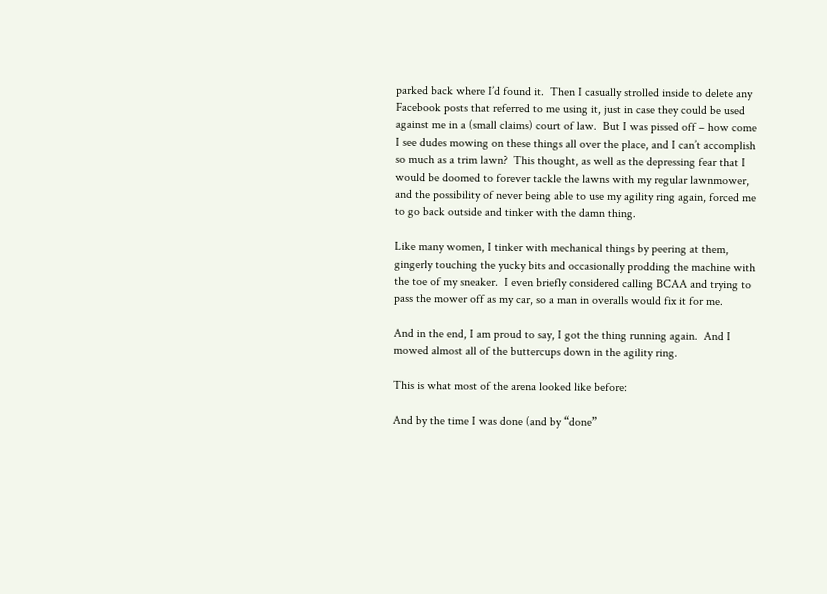parked back where I’d found it.  Then I casually strolled inside to delete any Facebook posts that referred to me using it, just in case they could be used against me in a (small claims) court of law.  But I was pissed off – how come I see dudes mowing on these things all over the place, and I can’t accomplish so much as a trim lawn?  This thought, as well as the depressing fear that I would be doomed to forever tackle the lawns with my regular lawnmower, and the possibility of never being able to use my agility ring again, forced me to go back outside and tinker with the damn thing.

Like many women, I tinker with mechanical things by peering at them, gingerly touching the yucky bits and occasionally prodding the machine with the toe of my sneaker.  I even briefly considered calling BCAA and trying to pass the mower off as my car, so a man in overalls would fix it for me.

And in the end, I am proud to say, I got the thing running again.  And I mowed almost all of the buttercups down in the agility ring.

This is what most of the arena looked like before:

And by the time I was done (and by “done”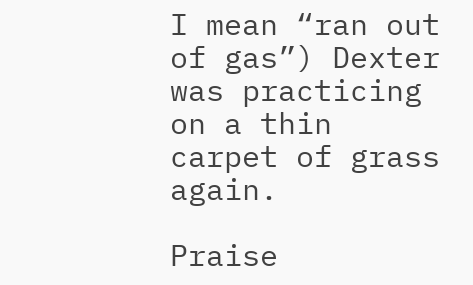I mean “ran out of gas”) Dexter was practicing on a thin carpet of grass again.

Praise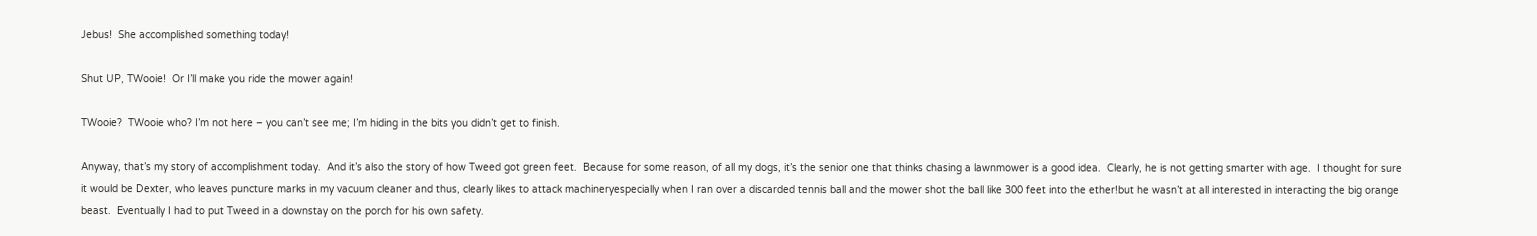Jebus!  She accomplished something today!

Shut UP, TWooie!  Or I’ll make you ride the mower again!

TWooie?  TWooie who? I’m not here – you can’t see me; I’m hiding in the bits you didn’t get to finish.

Anyway, that’s my story of accomplishment today.  And it’s also the story of how Tweed got green feet.  Because for some reason, of all my dogs, it’s the senior one that thinks chasing a lawnmower is a good idea.  Clearly, he is not getting smarter with age.  I thought for sure it would be Dexter, who leaves puncture marks in my vacuum cleaner and thus, clearly likes to attack machineryespecially when I ran over a discarded tennis ball and the mower shot the ball like 300 feet into the ether!but he wasn’t at all interested in interacting the big orange beast.  Eventually I had to put Tweed in a downstay on the porch for his own safety.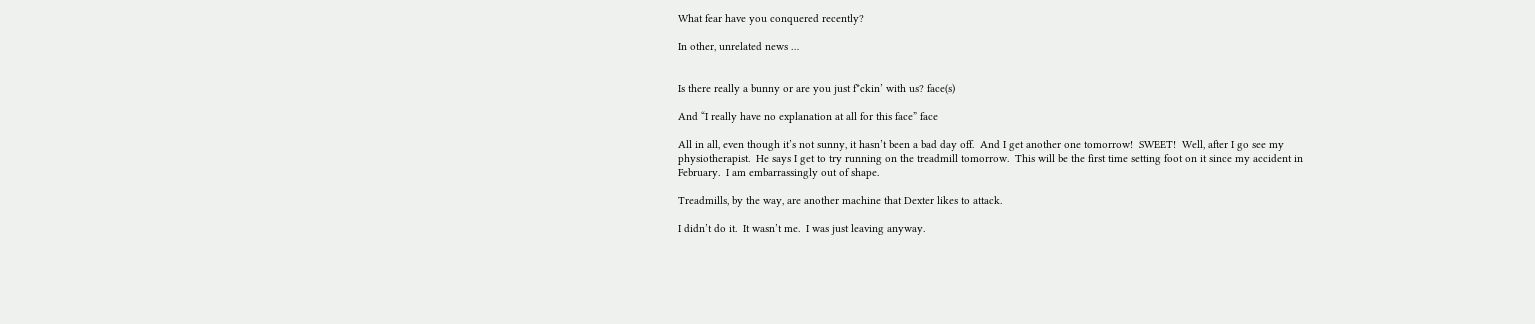What fear have you conquered recently?

In other, unrelated news …


Is there really a bunny or are you just f*ckin’ with us? face(s)

And “I really have no explanation at all for this face” face

All in all, even though it’s not sunny, it hasn’t been a bad day off.  And I get another one tomorrow!  SWEET!  Well, after I go see my physiotherapist.  He says I get to try running on the treadmill tomorrow.  This will be the first time setting foot on it since my accident in February.  I am embarrassingly out of shape.

Treadmills, by the way, are another machine that Dexter likes to attack.

I didn’t do it.  It wasn’t me.  I was just leaving anyway.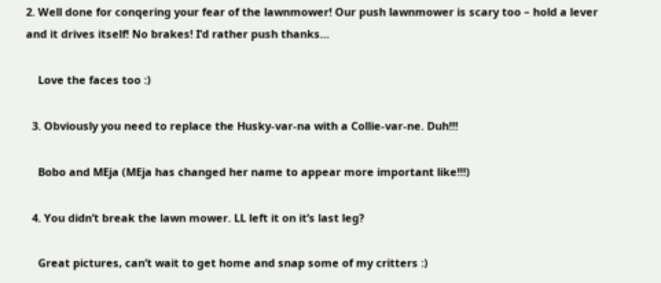2. Well done for conqering your fear of the lawnmower! Our push lawnmower is scary too – hold a lever and it drives itself! No brakes! I’d rather push thanks…

    Love the faces too :)

  3. Obviously you need to replace the Husky-var-na with a Collie-var-ne. Duh!!!

    Bobo and MEja (MEja has changed her name to appear more important like!!!)

  4. You didn’t break the lawn mower. LL left it on it’s last leg?

    Great pictures, can’t wait to get home and snap some of my critters :)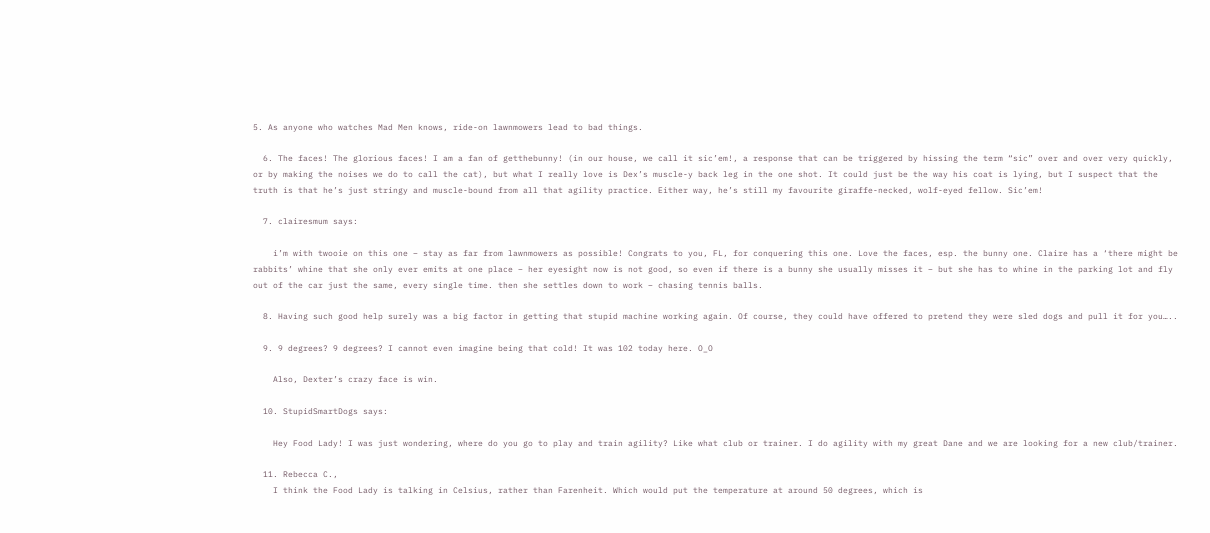5. As anyone who watches Mad Men knows, ride-on lawnmowers lead to bad things.

  6. The faces! The glorious faces! I am a fan of getthebunny! (in our house, we call it sic’em!, a response that can be triggered by hissing the term “sic” over and over very quickly, or by making the noises we do to call the cat), but what I really love is Dex’s muscle-y back leg in the one shot. It could just be the way his coat is lying, but I suspect that the truth is that he’s just stringy and muscle-bound from all that agility practice. Either way, he’s still my favourite giraffe-necked, wolf-eyed fellow. Sic’em!

  7. clairesmum says:

    i’m with twooie on this one – stay as far from lawnmowers as possible! Congrats to you, FL, for conquering this one. Love the faces, esp. the bunny one. Claire has a ‘there might be rabbits’ whine that she only ever emits at one place – her eyesight now is not good, so even if there is a bunny she usually misses it – but she has to whine in the parking lot and fly out of the car just the same, every single time. then she settles down to work – chasing tennis balls.

  8. Having such good help surely was a big factor in getting that stupid machine working again. Of course, they could have offered to pretend they were sled dogs and pull it for you…..

  9. 9 degrees? 9 degrees? I cannot even imagine being that cold! It was 102 today here. O_O

    Also, Dexter’s crazy face is win.

  10. StupidSmartDogs says:

    Hey Food Lady! I was just wondering, where do you go to play and train agility? Like what club or trainer. I do agility with my great Dane and we are looking for a new club/trainer.

  11. Rebecca C.,
    I think the Food Lady is talking in Celsius, rather than Farenheit. Which would put the temperature at around 50 degrees, which is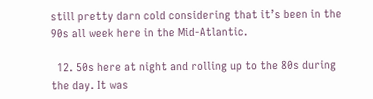still pretty darn cold considering that it’s been in the 90s all week here in the Mid-Atlantic.

  12. 50s here at night and rolling up to the 80s during the day. It was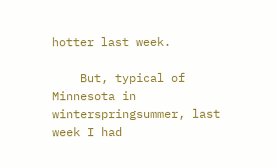hotter last week.

    But, typical of Minnesota in winterspringsummer, last week I had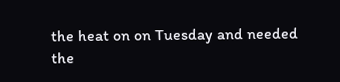the heat on on Tuesday and needed the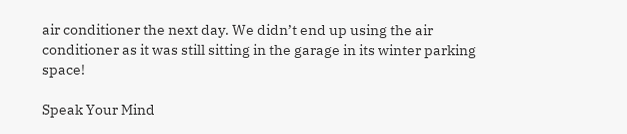air conditioner the next day. We didn’t end up using the air conditioner as it was still sitting in the garage in its winter parking space!

Speak Your Mind